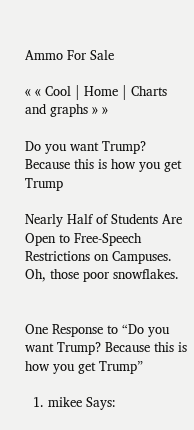Ammo For Sale

« « Cool | Home | Charts and graphs » »

Do you want Trump? Because this is how you get Trump

Nearly Half of Students Are Open to Free-Speech Restrictions on Campuses. Oh, those poor snowflakes.


One Response to “Do you want Trump? Because this is how you get Trump”

  1. mikee Says: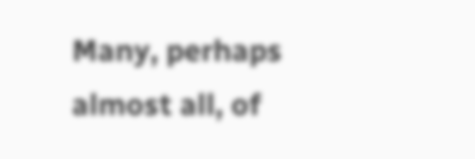Many, perhaps almost all, of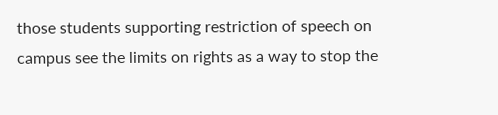those students supporting restriction of speech on campus see the limits on rights as a way to stop the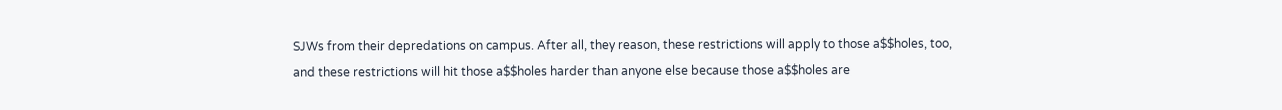SJWs from their depredations on campus. After all, they reason, these restrictions will apply to those a$$holes, too, and these restrictions will hit those a$$holes harder than anyone else because those a$$holes are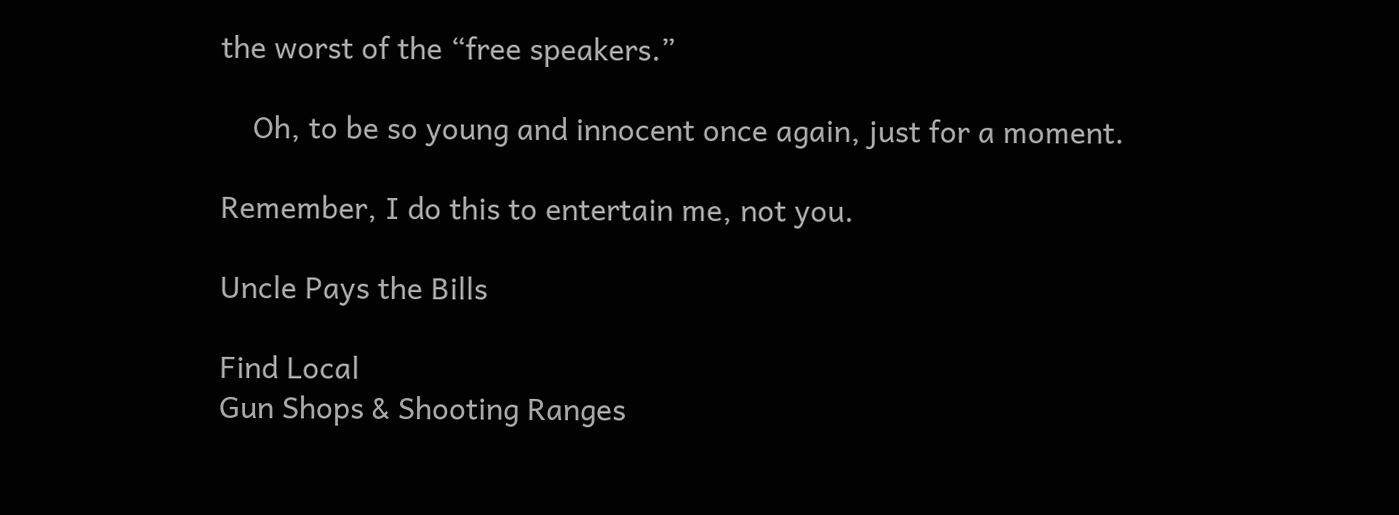the worst of the “free speakers.”

    Oh, to be so young and innocent once again, just for a moment.

Remember, I do this to entertain me, not you.

Uncle Pays the Bills

Find Local
Gun Shops & Shooting Ranges